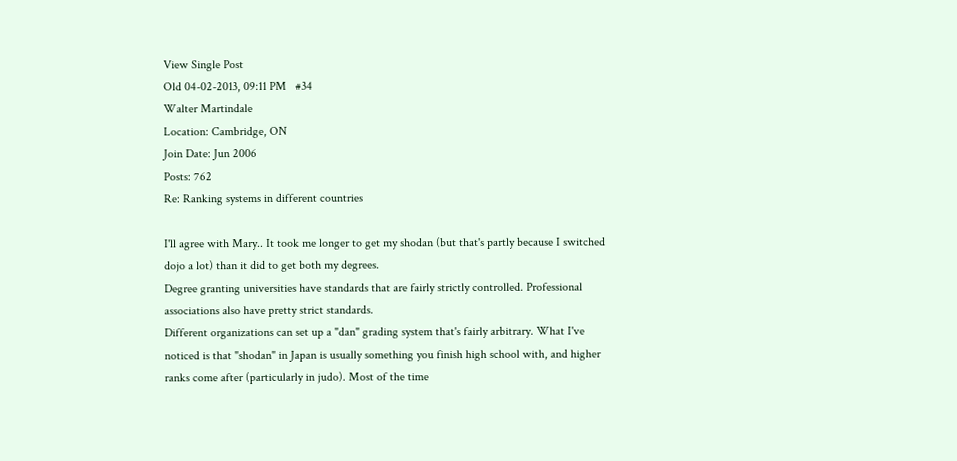View Single Post
Old 04-02-2013, 09:11 PM   #34
Walter Martindale
Location: Cambridge, ON
Join Date: Jun 2006
Posts: 762
Re: Ranking systems in different countries

I'll agree with Mary.. It took me longer to get my shodan (but that's partly because I switched dojo a lot) than it did to get both my degrees.
Degree granting universities have standards that are fairly strictly controlled. Professional associations also have pretty strict standards.
Different organizations can set up a "dan" grading system that's fairly arbitrary. What I've noticed is that "shodan" in Japan is usually something you finish high school with, and higher ranks come after (particularly in judo). Most of the time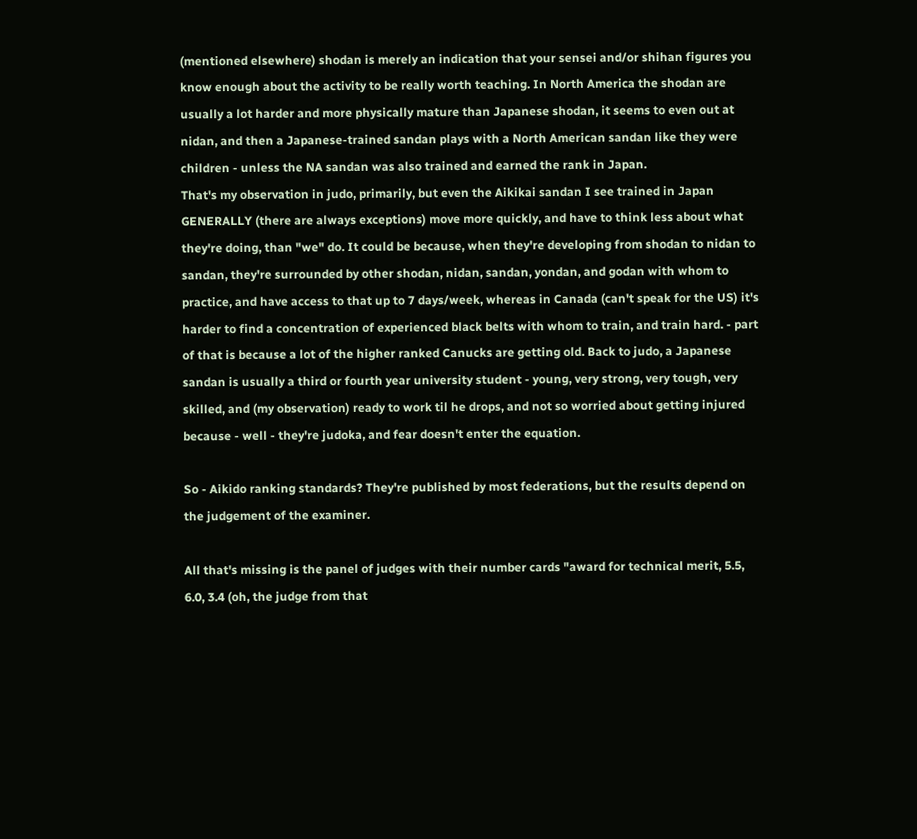(mentioned elsewhere) shodan is merely an indication that your sensei and/or shihan figures you know enough about the activity to be really worth teaching. In North America the shodan are usually a lot harder and more physically mature than Japanese shodan, it seems to even out at nidan, and then a Japanese-trained sandan plays with a North American sandan like they were children - unless the NA sandan was also trained and earned the rank in Japan.
That's my observation in judo, primarily, but even the Aikikai sandan I see trained in Japan GENERALLY (there are always exceptions) move more quickly, and have to think less about what they're doing, than "we" do. It could be because, when they're developing from shodan to nidan to sandan, they're surrounded by other shodan, nidan, sandan, yondan, and godan with whom to practice, and have access to that up to 7 days/week, whereas in Canada (can't speak for the US) it's harder to find a concentration of experienced black belts with whom to train, and train hard. - part of that is because a lot of the higher ranked Canucks are getting old. Back to judo, a Japanese sandan is usually a third or fourth year university student - young, very strong, very tough, very skilled, and (my observation) ready to work til he drops, and not so worried about getting injured because - well - they're judoka, and fear doesn't enter the equation.

So - Aikido ranking standards? They're published by most federations, but the results depend on the judgement of the examiner.

All that's missing is the panel of judges with their number cards "award for technical merit, 5.5, 6.0, 3.4 (oh, the judge from that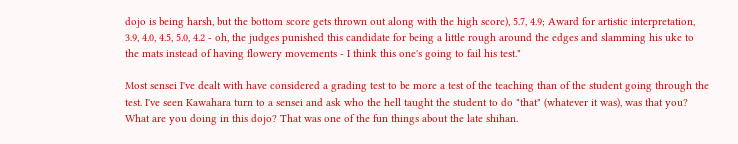dojo is being harsh, but the bottom score gets thrown out along with the high score), 5.7, 4.9; Award for artistic interpretation, 3.9, 4.0, 4.5, 5.0, 4.2 - oh, the judges punished this candidate for being a little rough around the edges and slamming his uke to the mats instead of having flowery movements - I think this one's going to fail his test."

Most sensei I've dealt with have considered a grading test to be more a test of the teaching than of the student going through the test. I've seen Kawahara turn to a sensei and ask who the hell taught the student to do "that" (whatever it was), was that you? What are you doing in this dojo? That was one of the fun things about the late shihan.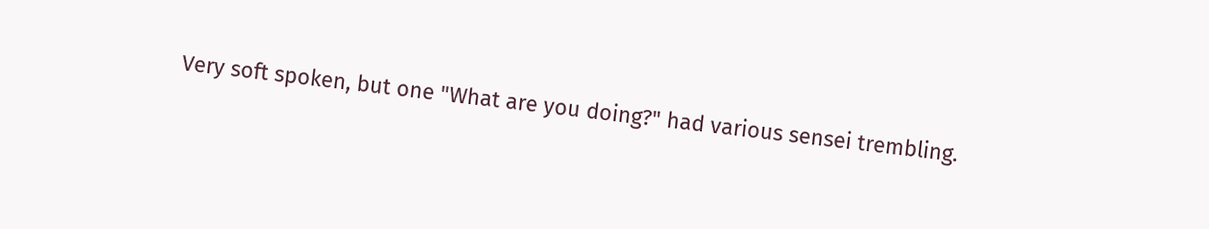Very soft spoken, but one "What are you doing?" had various sensei trembling.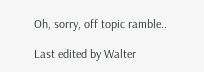Oh, sorry, off topic ramble..

Last edited by Walter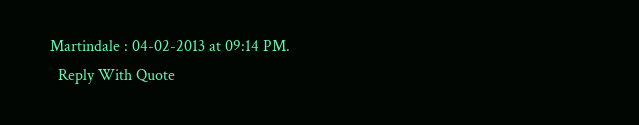Martindale : 04-02-2013 at 09:14 PM.
  Reply With Quote